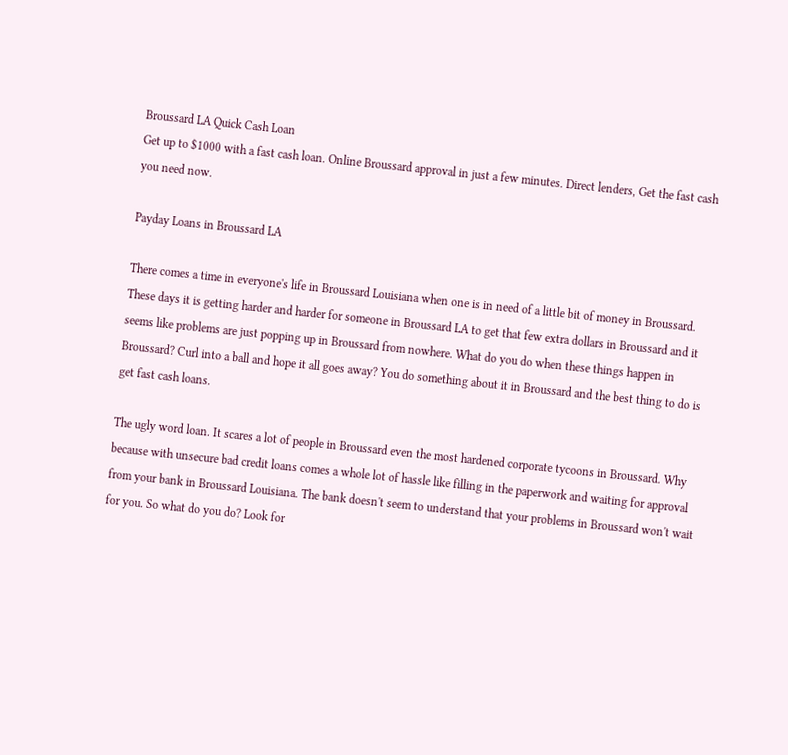Broussard LA Quick Cash Loan
Get up to $1000 with a fast cash loan. Online Broussard approval in just a few minutes. Direct lenders, Get the fast cash you need now.

Payday Loans in Broussard LA

There comes a time in everyone's life in Broussard Louisiana when one is in need of a little bit of money in Broussard. These days it is getting harder and harder for someone in Broussard LA to get that few extra dollars in Broussard and it seems like problems are just popping up in Broussard from nowhere. What do you do when these things happen in Broussard? Curl into a ball and hope it all goes away? You do something about it in Broussard and the best thing to do is get fast cash loans.

The ugly word loan. It scares a lot of people in Broussard even the most hardened corporate tycoons in Broussard. Why because with unsecure bad credit loans comes a whole lot of hassle like filling in the paperwork and waiting for approval from your bank in Broussard Louisiana. The bank doesn't seem to understand that your problems in Broussard won't wait for you. So what do you do? Look for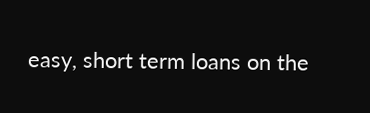easy, short term loans on the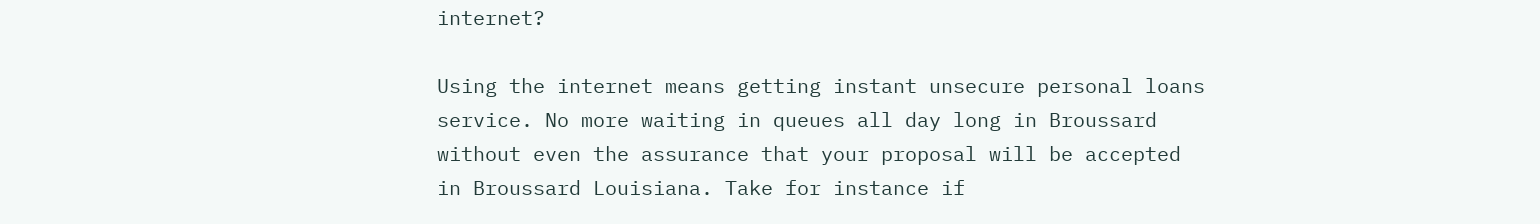internet?

Using the internet means getting instant unsecure personal loans service. No more waiting in queues all day long in Broussard without even the assurance that your proposal will be accepted in Broussard Louisiana. Take for instance if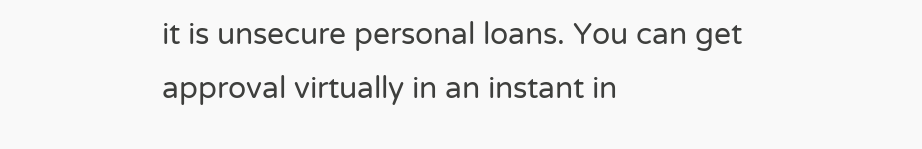it is unsecure personal loans. You can get approval virtually in an instant in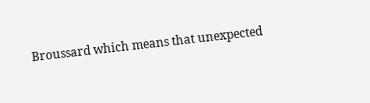Broussard which means that unexpected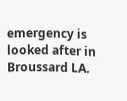emergency is looked after in Broussard LA.